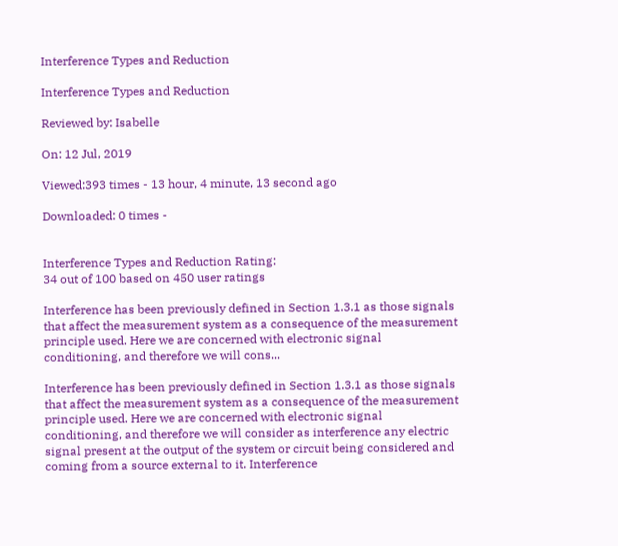Interference Types and Reduction

Interference Types and Reduction

Reviewed by: Isabelle

On: 12 Jul, 2019

Viewed:393 times - 13 hour, 4 minute, 13 second ago

Downloaded: 0 times -


Interference Types and Reduction Rating:
34 out of 100 based on 450 user ratings

Interference has been previously defined in Section 1.3.1 as those signals that affect the measurement system as a consequence of the measurement principle used. Here we are concerned with electronic signal conditioning, and therefore we will cons...

Interference has been previously defined in Section 1.3.1 as those signals that affect the measurement system as a consequence of the measurement principle used. Here we are concerned with electronic signal conditioning, and therefore we will consider as interference any electric signal present at the output of the system or circuit being considered and coming from a source external to it. Interference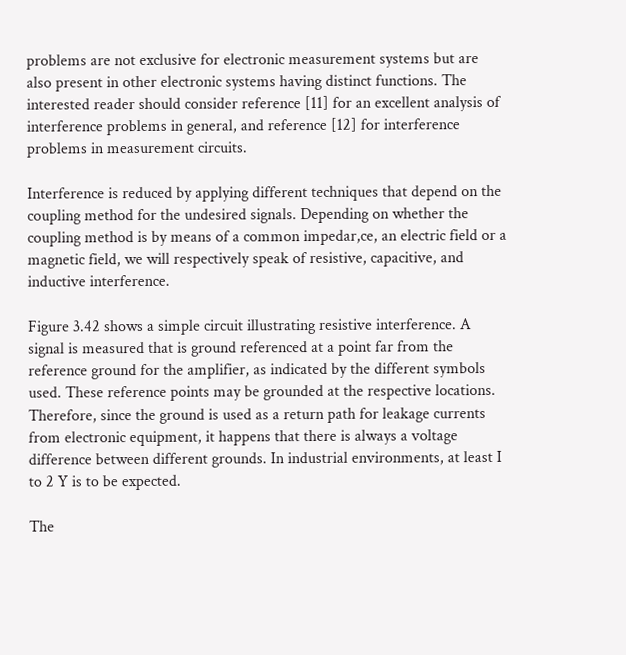problems are not exclusive for electronic measurement systems but are also present in other electronic systems having distinct functions. The interested reader should consider reference [11] for an excellent analysis of interference problems in general, and reference [12] for interference problems in measurement circuits.

Interference is reduced by applying different techniques that depend on the coupling method for the undesired signals. Depending on whether the coupling method is by means of a common impedar,ce, an electric field or a magnetic field, we will respectively speak of resistive, capacitive, and inductive interference.

Figure 3.42 shows a simple circuit illustrating resistive interference. A signal is measured that is ground referenced at a point far from the reference ground for the amplifier, as indicated by the different symbols used. These reference points may be grounded at the respective locations. Therefore, since the ground is used as a return path for leakage currents from electronic equipment, it happens that there is always a voltage difference between different grounds. In industrial environments, at least I to 2 Y is to be expected.

The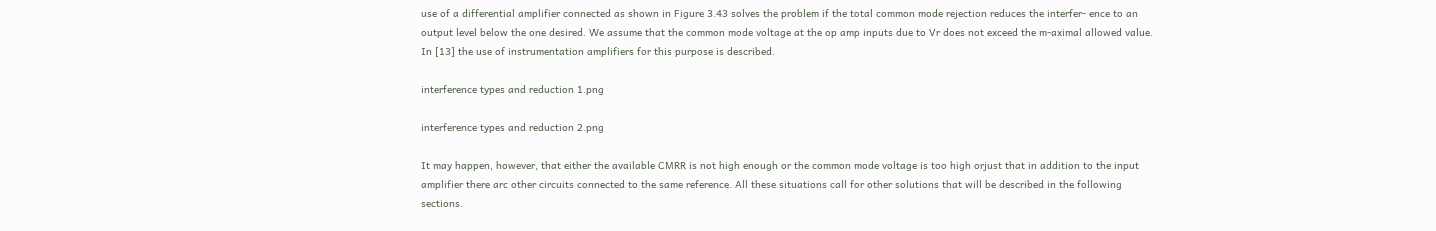use of a differential amplifier connected as shown in Figure 3.43 solves the problem if the total common mode rejection reduces the interfer- ence to an output level below the one desired. We assume that the common mode voltage at the op amp inputs due to Vr does not exceed the m-aximal allowed value. In [13] the use of instrumentation amplifiers for this purpose is described.

interference types and reduction 1.png

interference types and reduction 2.png

It may happen, however, that either the available CMRR is not high enough or the common mode voltage is too high orjust that in addition to the input amplifier there arc other circuits connected to the same reference. All these situations call for other solutions that will be described in the following sections.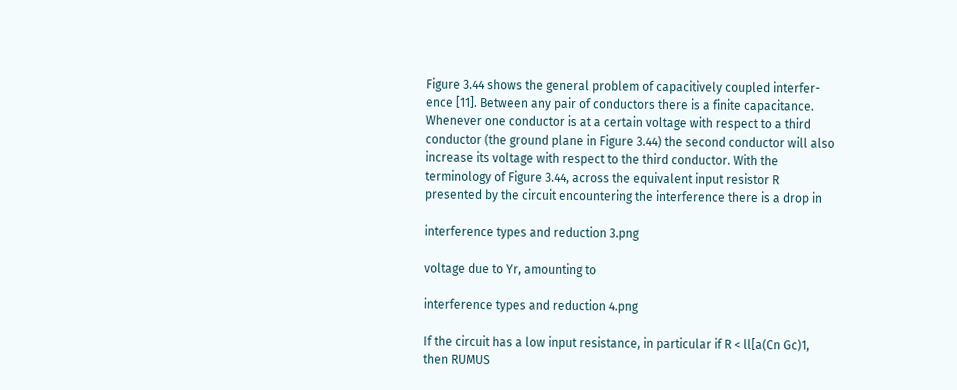Figure 3.44 shows the general problem of capacitively coupled interfer- ence [11]. Between any pair of conductors there is a finite capacitance. Whenever one conductor is at a certain voltage with respect to a third conductor (the ground plane in Figure 3.44) the second conductor will also increase its voltage with respect to the third conductor. With the terminology of Figure 3.44, across the equivalent input resistor R presented by the circuit encountering the interference there is a drop in

interference types and reduction 3.png

voltage due to Yr, amounting to

interference types and reduction 4.png

If the circuit has a low input resistance, in particular if R < ll[a(Cn Gc)1, then RUMUS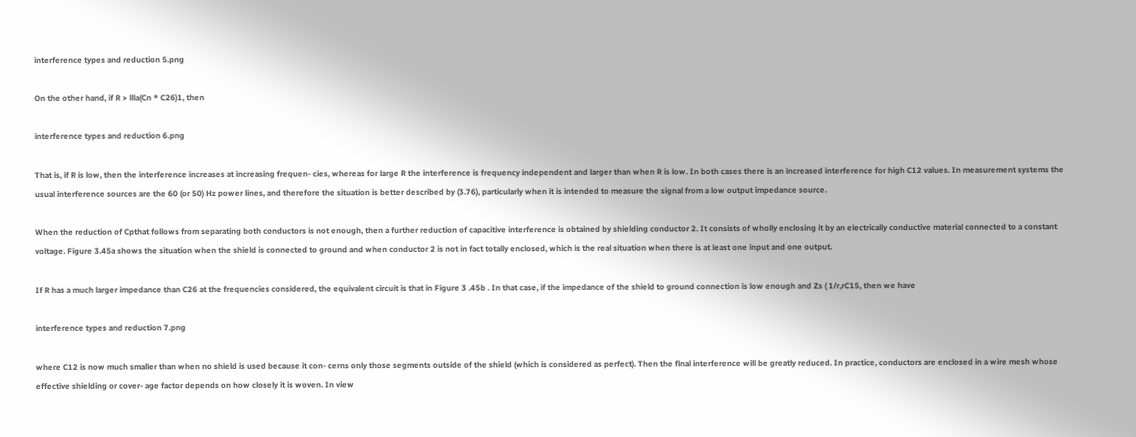interference types and reduction 5.png

On the other hand, if R > llla(Cn * C26)1, then

interference types and reduction 6.png

That is, if R is low, then the interference increases at increasing frequen- cies, whereas for large R the interference is frequency independent and larger than when R is low. In both cases there is an increased interference for high C12 values. In measurement systems the usual interference sources are the 60 (or 50) Hz power lines, and therefore the situation is better described by (3.76), particularly when it is intended to measure the signal from a low output impedance source.

When the reduction of Cpthat follows from separating both conductors is not enough, then a further reduction of capacitive interference is obtained by shielding conductor 2. It consists of wholly enclosing it by an electrically conductive material connected to a constant voltage. Figure 3.45a shows the situation when the shield is connected to ground and when conductor 2 is not in fact totally enclosed, which is the real situation when there is at least one input and one output.

If R has a much larger impedance than C26 at the frequencies considered, the equivalent circuit is that in Figure 3 .45b . In that case, if the impedance of the shield to ground connection is low enough and Zs ( 1/r,rC15, then we have

interference types and reduction 7.png

where C12 is now much smaller than when no shield is used because it con- cerns only those segments outside of the shield (which is considered as perfect). Then the flnal interference will be greatly reduced. In practice, conductors are enclosed in a wire mesh whose effective shielding or cover- age factor depends on how closely it is woven. In view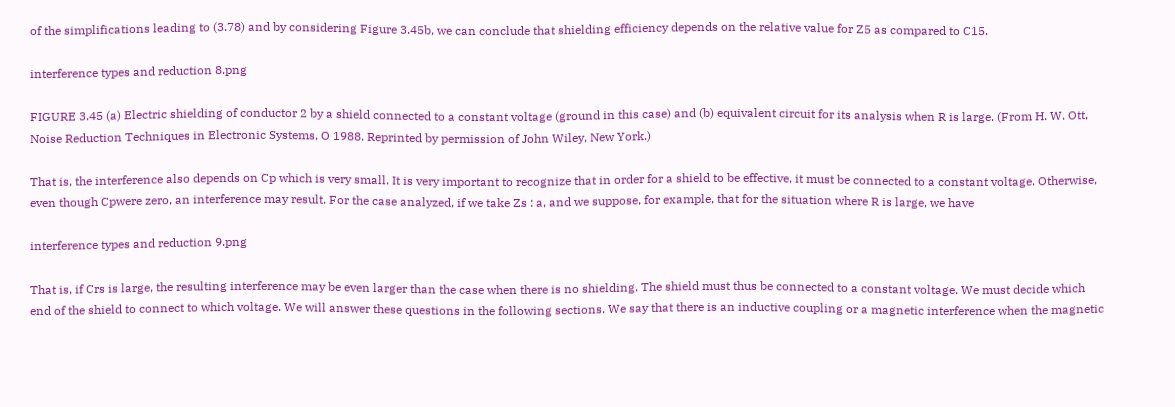of the simplifications leading to (3.78) and by considering Figure 3.45b, we can conclude that shielding efficiency depends on the relative value for Z5 as compared to C15.

interference types and reduction 8.png

FIGURE 3.45 (a) Electric shielding of conductor 2 by a shield connected to a constant voltage (ground in this case) and (b) equivalent circuit for its analysis when R is large. (From H. W. Ott, Noise Reduction Techniques in Electronic Systems, O 1988. Reprinted by permission of John Wiley, New York.)

That is, the interference also depends on Cp which is very small. It is very important to recognize that in order for a shield to be effective, it must be connected to a constant voltage. Otherwise, even though Cpwere zero, an interference may result. For the case analyzed, if we take Zs : a, and we suppose, for example, that for the situation where R is large, we have

interference types and reduction 9.png

That is, if Crs is large, the resulting interference may be even larger than the case when there is no shielding. The shield must thus be connected to a constant voltage. We must decide which end of the shield to connect to which voltage. We will answer these questions in the following sections. We say that there is an inductive coupling or a magnetic interference when the magnetic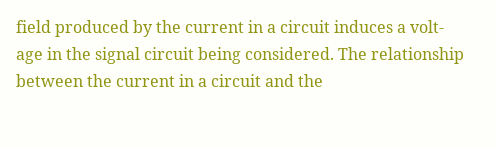field produced by the current in a circuit induces a volt- age in the signal circuit being considered. The relationship between the current in a circuit and the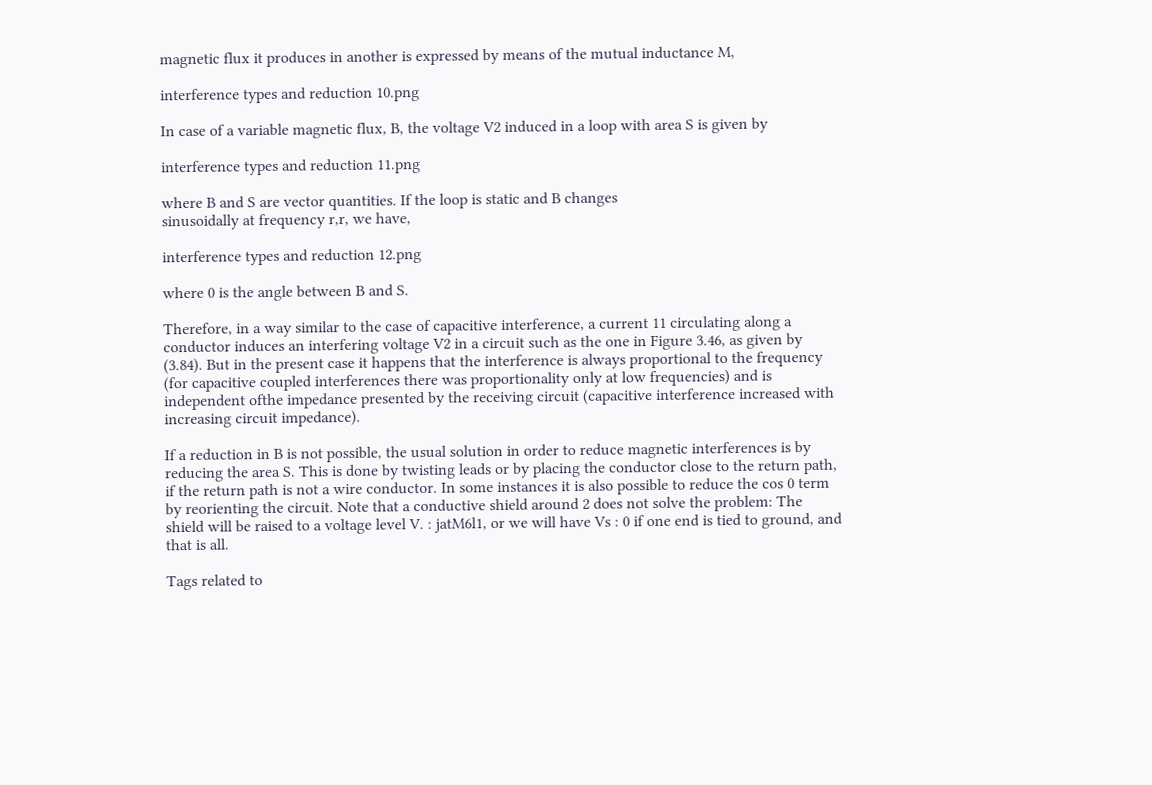magnetic flux it produces in another is expressed by means of the mutual inductance M,

interference types and reduction 10.png

In case of a variable magnetic flux, B, the voltage V2 induced in a loop with area S is given by

interference types and reduction 11.png

where B and S are vector quantities. If the loop is static and B changes
sinusoidally at frequency r,r, we have,

interference types and reduction 12.png

where 0 is the angle between B and S.

Therefore, in a way similar to the case of capacitive interference, a current 11 circulating along a conductor induces an interfering voltage V2 in a circuit such as the one in Figure 3.46, as given by (3.84). But in the present case it happens that the interference is always proportional to the frequency (for capacitive coupled interferences there was proportionality only at low frequencies) and is independent ofthe impedance presented by the receiving circuit (capacitive interference increased with increasing circuit impedance).

If a reduction in B is not possible, the usual solution in order to reduce magnetic interferences is by reducing the area S. This is done by twisting leads or by placing the conductor close to the return path, if the return path is not a wire conductor. In some instances it is also possible to reduce the cos 0 term by reorienting the circuit. Note that a conductive shield around 2 does not solve the problem: The shield will be raised to a voltage level V. : jatM6l1, or we will have Vs : 0 if one end is tied to ground, and that is all.

Tags related to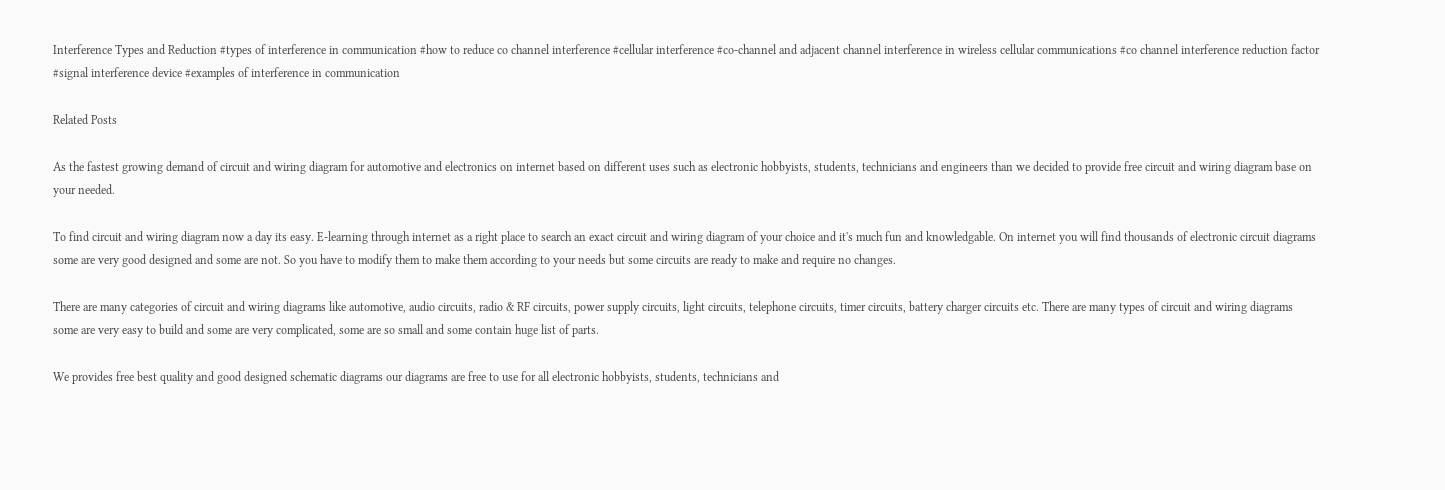Interference Types and Reduction #types of interference in communication #how to reduce co channel interference #cellular interference #co-channel and adjacent channel interference in wireless cellular communications #co channel interference reduction factor #signal interference device #examples of interference in communication

Related Posts

As the fastest growing demand of circuit and wiring diagram for automotive and electronics on internet based on different uses such as electronic hobbyists, students, technicians and engineers than we decided to provide free circuit and wiring diagram base on your needed.

To find circuit and wiring diagram now a day its easy. E-learning through internet as a right place to search an exact circuit and wiring diagram of your choice and it's much fun and knowledgable. On internet you will find thousands of electronic circuit diagrams some are very good designed and some are not. So you have to modify them to make them according to your needs but some circuits are ready to make and require no changes.

There are many categories of circuit and wiring diagrams like automotive, audio circuits, radio & RF circuits, power supply circuits, light circuits, telephone circuits, timer circuits, battery charger circuits etc. There are many types of circuit and wiring diagrams some are very easy to build and some are very complicated, some are so small and some contain huge list of parts.

We provides free best quality and good designed schematic diagrams our diagrams are free to use for all electronic hobbyists, students, technicians and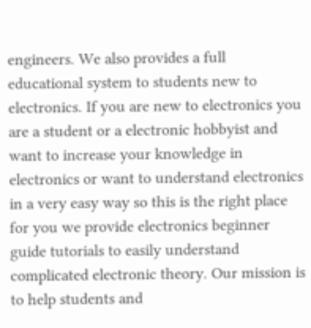engineers. We also provides a full educational system to students new to electronics. If you are new to electronics you are a student or a electronic hobbyist and want to increase your knowledge in electronics or want to understand electronics in a very easy way so this is the right place for you we provide electronics beginner guide tutorials to easily understand complicated electronic theory. Our mission is to help students and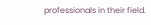professionals in their field.